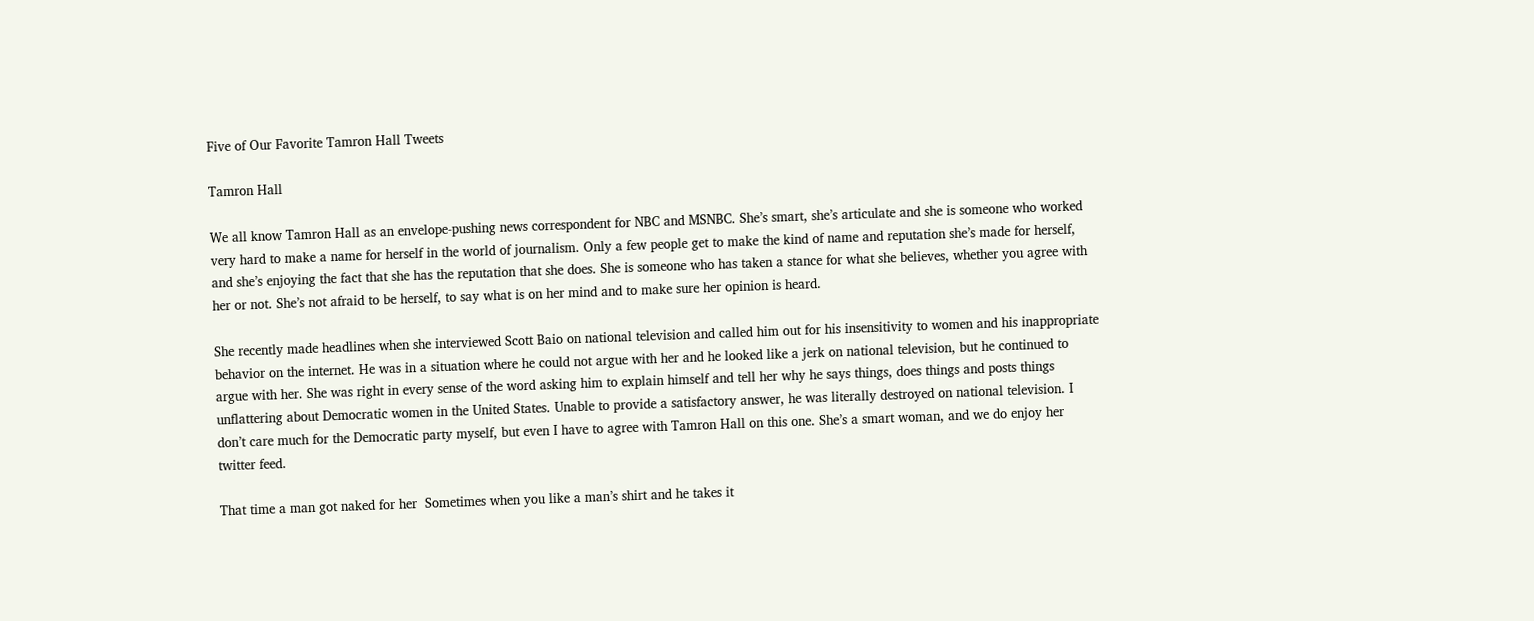Five of Our Favorite Tamron Hall Tweets

Tamron Hall

We all know Tamron Hall as an envelope-pushing news correspondent for NBC and MSNBC. She’s smart, she’s articulate and she is someone who worked very hard to make a name for herself in the world of journalism. Only a few people get to make the kind of name and reputation she’s made for herself, and she’s enjoying the fact that she has the reputation that she does. She is someone who has taken a stance for what she believes, whether you agree with her or not. She’s not afraid to be herself, to say what is on her mind and to make sure her opinion is heard.

She recently made headlines when she interviewed Scott Baio on national television and called him out for his insensitivity to women and his inappropriate behavior on the internet. He was in a situation where he could not argue with her and he looked like a jerk on national television, but he continued to argue with her. She was right in every sense of the word asking him to explain himself and tell her why he says things, does things and posts things unflattering about Democratic women in the United States. Unable to provide a satisfactory answer, he was literally destroyed on national television. I don’t care much for the Democratic party myself, but even I have to agree with Tamron Hall on this one. She’s a smart woman, and we do enjoy her twitter feed.

That time a man got naked for her  Sometimes when you like a man’s shirt and he takes it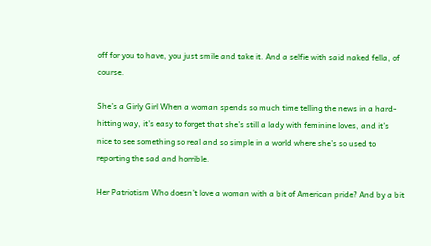off for you to have, you just smile and take it. And a selfie with said naked fella, of course.

She’s a Girly Girl When a woman spends so much time telling the news in a hard-hitting way, it’s easy to forget that she’s still a lady with feminine loves, and it’s nice to see something so real and so simple in a world where she’s so used to reporting the sad and horrible.

Her Patriotism Who doesn’t love a woman with a bit of American pride? And by a bit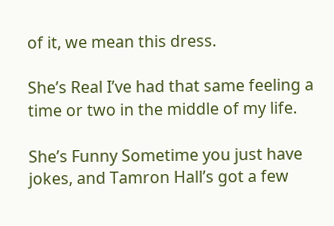of it, we mean this dress.

She’s Real I’ve had that same feeling a time or two in the middle of my life.

She’s Funny Sometime you just have jokes, and Tamron Hall’s got a few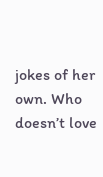jokes of her own. Who doesn’t love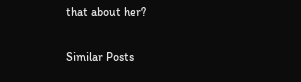that about her?

Similar Posts